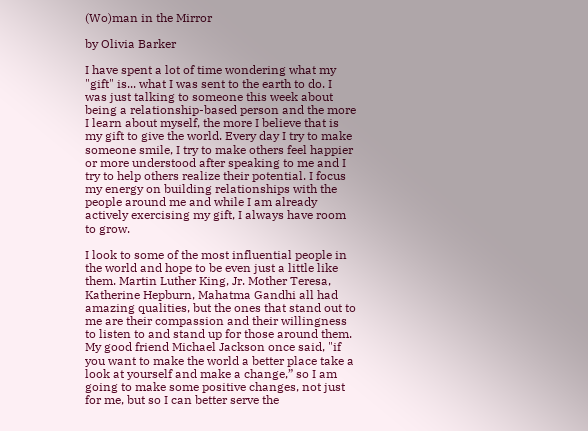(Wo)man in the Mirror

by Olivia Barker

I have spent a lot of time wondering what my "gift" is... what I was sent to the earth to do. I was just talking to someone this week about being a relationship-based person and the more I learn about myself, the more I believe that is my gift to give the world. Every day I try to make someone smile, I try to make others feel happier or more understood after speaking to me and I try to help others realize their potential. I focus my energy on building relationships with the people around me and while I am already actively exercising my gift, I always have room to grow.

I look to some of the most influential people in the world and hope to be even just a little like them. Martin Luther King, Jr. Mother Teresa, Katherine Hepburn, Mahatma Gandhi all had amazing qualities, but the ones that stand out to me are their compassion and their willingness to listen to and stand up for those around them. My good friend Michael Jackson once said, "if you want to make the world a better place take a look at yourself and make a change,” so I am going to make some positive changes, not just for me, but so I can better serve the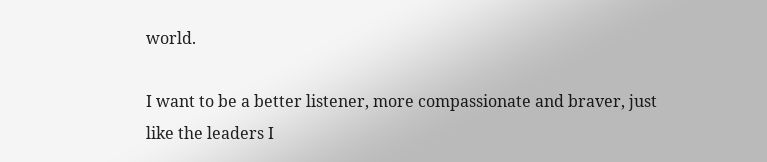world.

I want to be a better listener, more compassionate and braver, just like the leaders I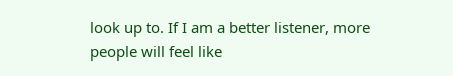look up to. If I am a better listener, more people will feel like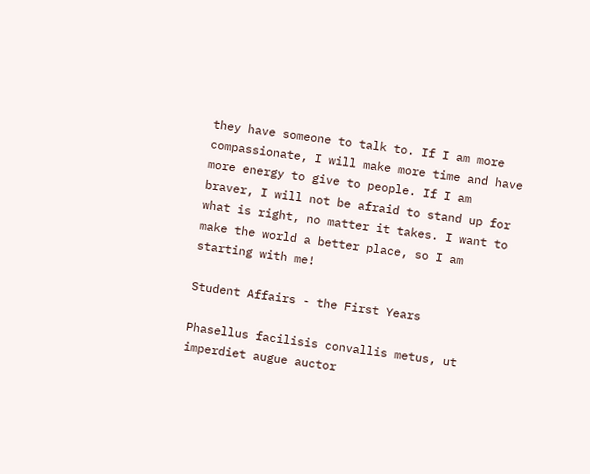they have someone to talk to. If I am more compassionate, I will make more time and have more energy to give to people. If I am braver, I will not be afraid to stand up for what is right, no matter it takes. I want to make the world a better place, so I am starting with me!

Student Affairs - the First Years

Phasellus facilisis convallis metus, ut imperdiet augue auctor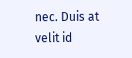nec. Duis at velit id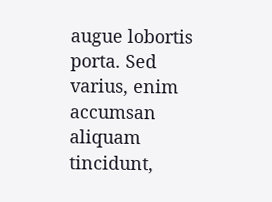augue lobortis porta. Sed varius, enim accumsan aliquam tincidunt,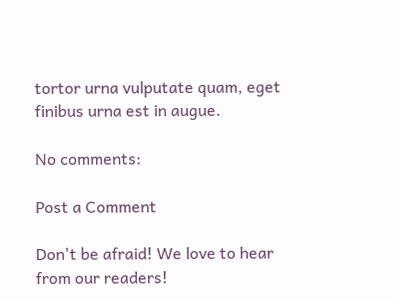tortor urna vulputate quam, eget finibus urna est in augue.

No comments:

Post a Comment

Don't be afraid! We love to hear from our readers!